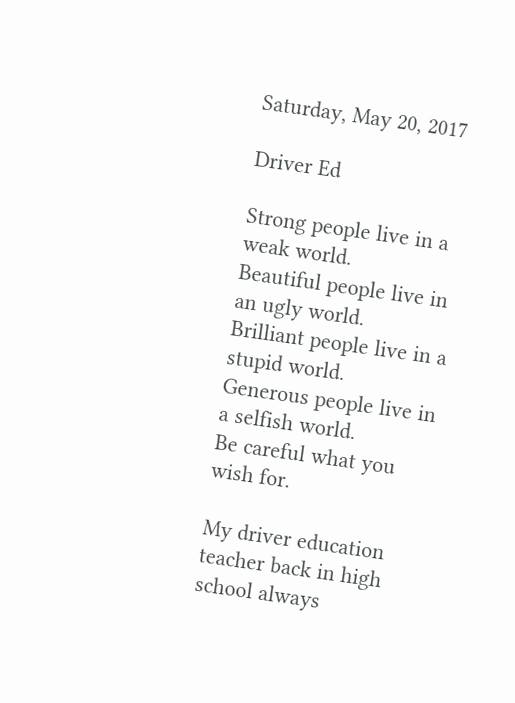Saturday, May 20, 2017

Driver Ed

Strong people live in a weak world.
Beautiful people live in an ugly world.
Brilliant people live in a stupid world.
Generous people live in a selfish world.
Be careful what you wish for.

My driver education teacher back in high school always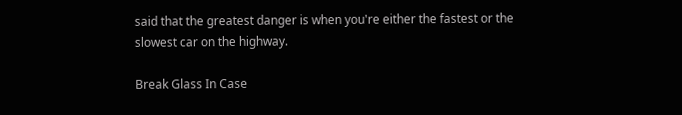said that the greatest danger is when you're either the fastest or the slowest car on the highway.

Break Glass In Case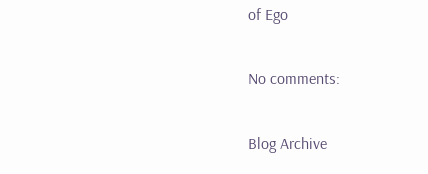of Ego

No comments:

Blog Archive